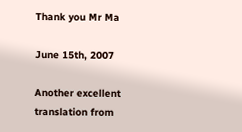Thank you Mr Ma

June 15th, 2007

Another excellent translation from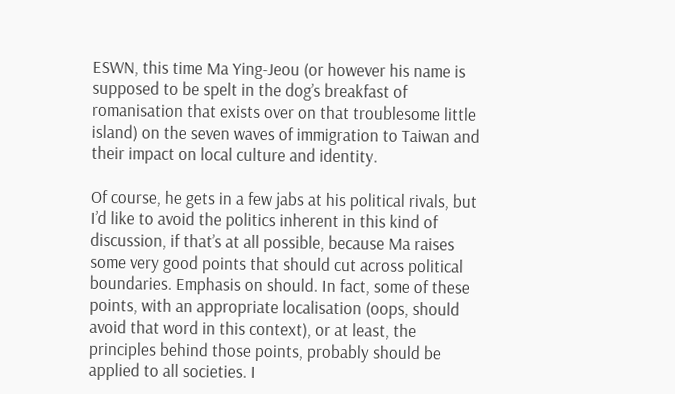ESWN, this time Ma Ying-Jeou (or however his name is supposed to be spelt in the dog’s breakfast of romanisation that exists over on that troublesome little island) on the seven waves of immigration to Taiwan and their impact on local culture and identity.

Of course, he gets in a few jabs at his political rivals, but I’d like to avoid the politics inherent in this kind of discussion, if that’s at all possible, because Ma raises some very good points that should cut across political boundaries. Emphasis on should. In fact, some of these points, with an appropriate localisation (oops, should avoid that word in this context), or at least, the principles behind those points, probably should be applied to all societies. I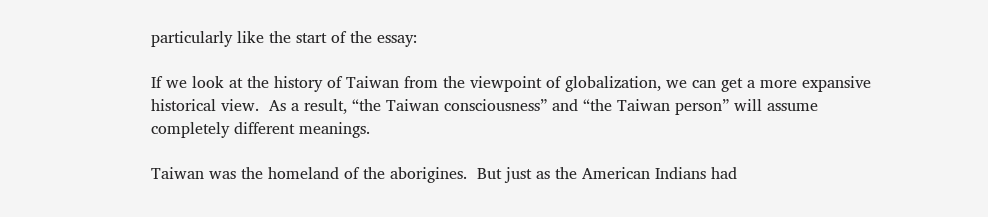particularly like the start of the essay:

If we look at the history of Taiwan from the viewpoint of globalization, we can get a more expansive historical view.  As a result, “the Taiwan consciousness” and “the Taiwan person” will assume completely different meanings.

Taiwan was the homeland of the aborigines.  But just as the American Indians had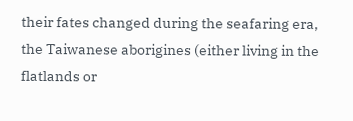their fates changed during the seafaring era, the Taiwanese aborigines (either living in the flatlands or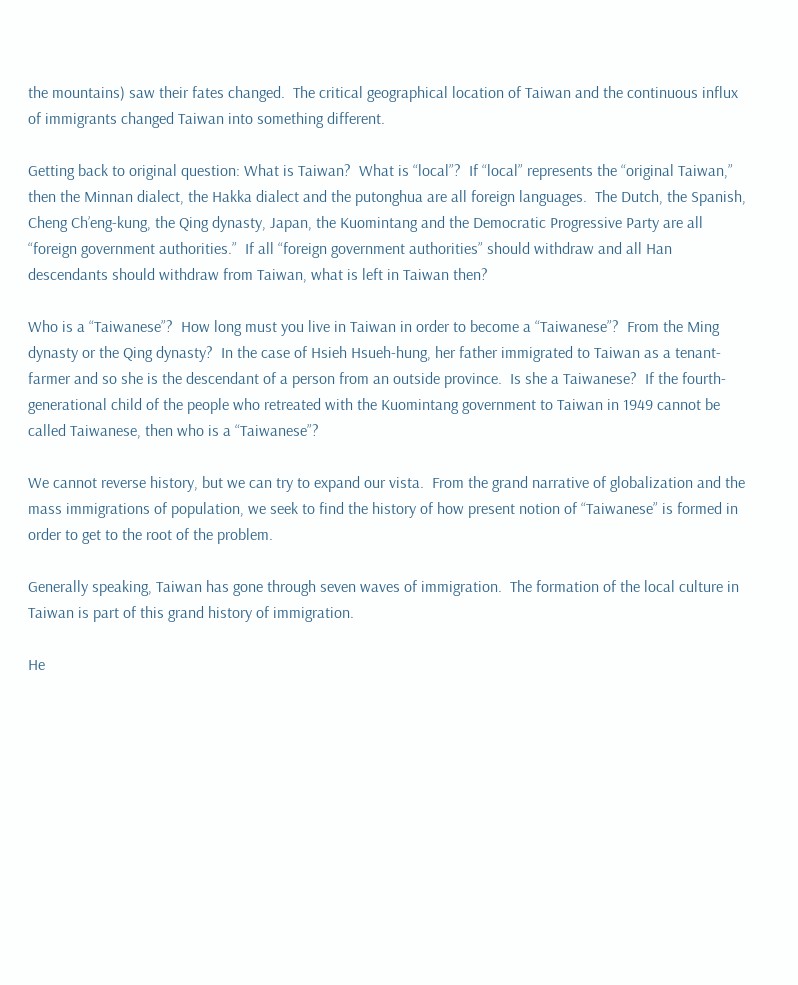the mountains) saw their fates changed.  The critical geographical location of Taiwan and the continuous influx of immigrants changed Taiwan into something different.

Getting back to original question: What is Taiwan?  What is “local”?  If “local” represents the “original Taiwan,” then the Minnan dialect, the Hakka dialect and the putonghua are all foreign languages.  The Dutch, the Spanish, Cheng Ch’eng-kung, the Qing dynasty, Japan, the Kuomintang and the Democratic Progressive Party are all “foreign government authorities.”  If all “foreign government authorities” should withdraw and all Han descendants should withdraw from Taiwan, what is left in Taiwan then?

Who is a “Taiwanese”?  How long must you live in Taiwan in order to become a “Taiwanese”?  From the Ming dynasty or the Qing dynasty?  In the case of Hsieh Hsueh-hung, her father immigrated to Taiwan as a tenant-farmer and so she is the descendant of a person from an outside province.  Is she a Taiwanese?  If the fourth-generational child of the people who retreated with the Kuomintang government to Taiwan in 1949 cannot be called Taiwanese, then who is a “Taiwanese”?

We cannot reverse history, but we can try to expand our vista.  From the grand narrative of globalization and the mass immigrations of population, we seek to find the history of how present notion of “Taiwanese” is formed in order to get to the root of the problem.

Generally speaking, Taiwan has gone through seven waves of immigration.  The formation of the local culture in Taiwan is part of this grand history of immigration.

He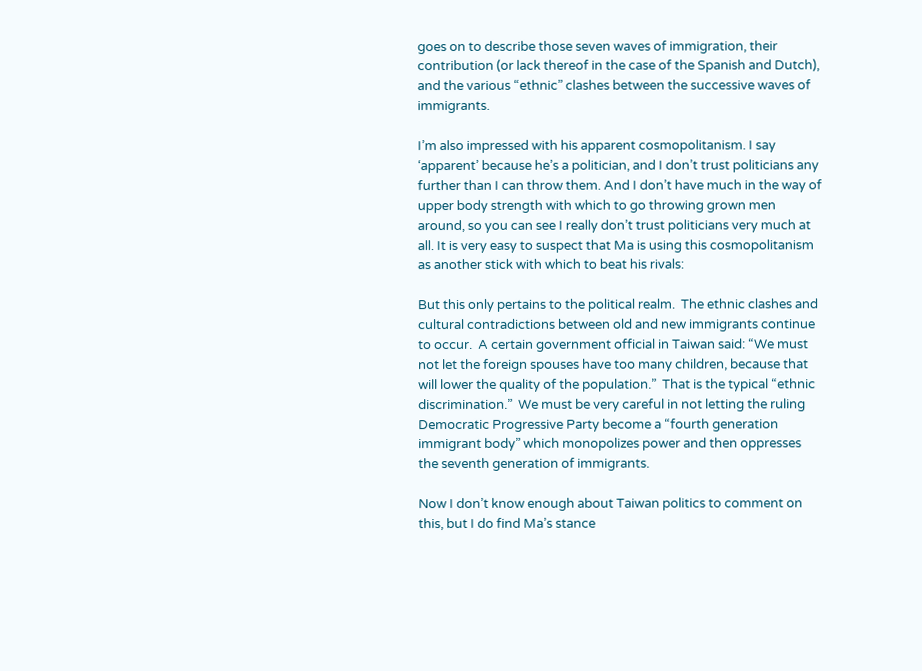goes on to describe those seven waves of immigration, their contribution (or lack thereof in the case of the Spanish and Dutch), and the various “ethnic” clashes between the successive waves of immigrants.

I’m also impressed with his apparent cosmopolitanism. I say ‘apparent’ because he’s a politician, and I don’t trust politicians any further than I can throw them. And I don’t have much in the way of upper body strength with which to go throwing grown men around, so you can see I really don’t trust politicians very much at all. It is very easy to suspect that Ma is using this cosmopolitanism as another stick with which to beat his rivals:

But this only pertains to the political realm.  The ethnic clashes and cultural contradictions between old and new immigrants continue to occur.  A certain government official in Taiwan said: “We must not let the foreign spouses have too many children, because that will lower the quality of the population.”  That is the typical “ethnic discrimination.”  We must be very careful in not letting the ruling Democratic Progressive Party become a “fourth generation immigrant body” which monopolizes power and then oppresses the seventh generation of immigrants.

Now I don’t know enough about Taiwan politics to comment on this, but I do find Ma’s stance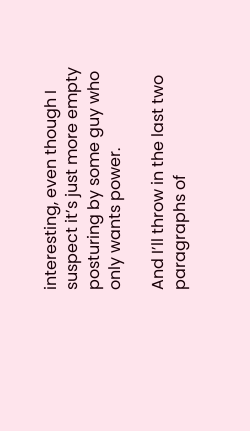interesting, even though I suspect it’s just more empty posturing by some guy who only wants power.

And I’ll throw in the last two paragraphs of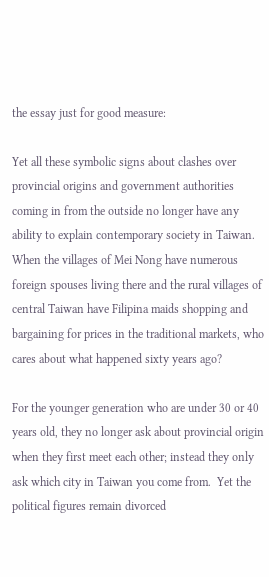the essay just for good measure:

Yet all these symbolic signs about clashes over provincial origins and government authorities coming in from the outside no longer have any ability to explain contemporary society in Taiwan.  When the villages of Mei Nong have numerous foreign spouses living there and the rural villages of central Taiwan have Filipina maids shopping and bargaining for prices in the traditional markets, who cares about what happened sixty years ago?

For the younger generation who are under 30 or 40 years old, they no longer ask about provincial origin when they first meet each other; instead they only ask which city in Taiwan you come from.  Yet the political figures remain divorced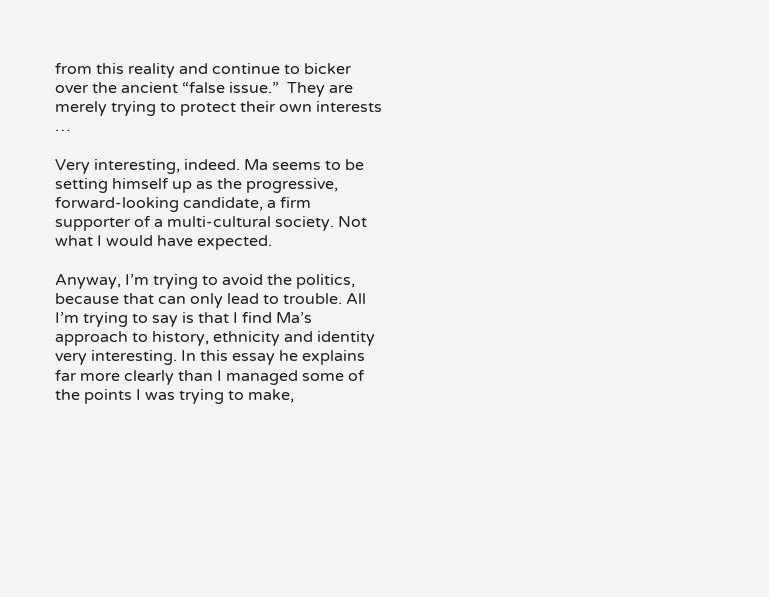from this reality and continue to bicker over the ancient “false issue.”  They are merely trying to protect their own interests …

Very interesting, indeed. Ma seems to be setting himself up as the progressive, forward-looking candidate, a firm supporter of a multi-cultural society. Not what I would have expected.

Anyway, I’m trying to avoid the politics, because that can only lead to trouble. All I’m trying to say is that I find Ma’s approach to history, ethnicity and identity very interesting. In this essay he explains far more clearly than I managed some of the points I was trying to make,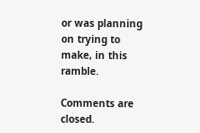or was planning on trying to make, in this ramble.

Comments are closed.